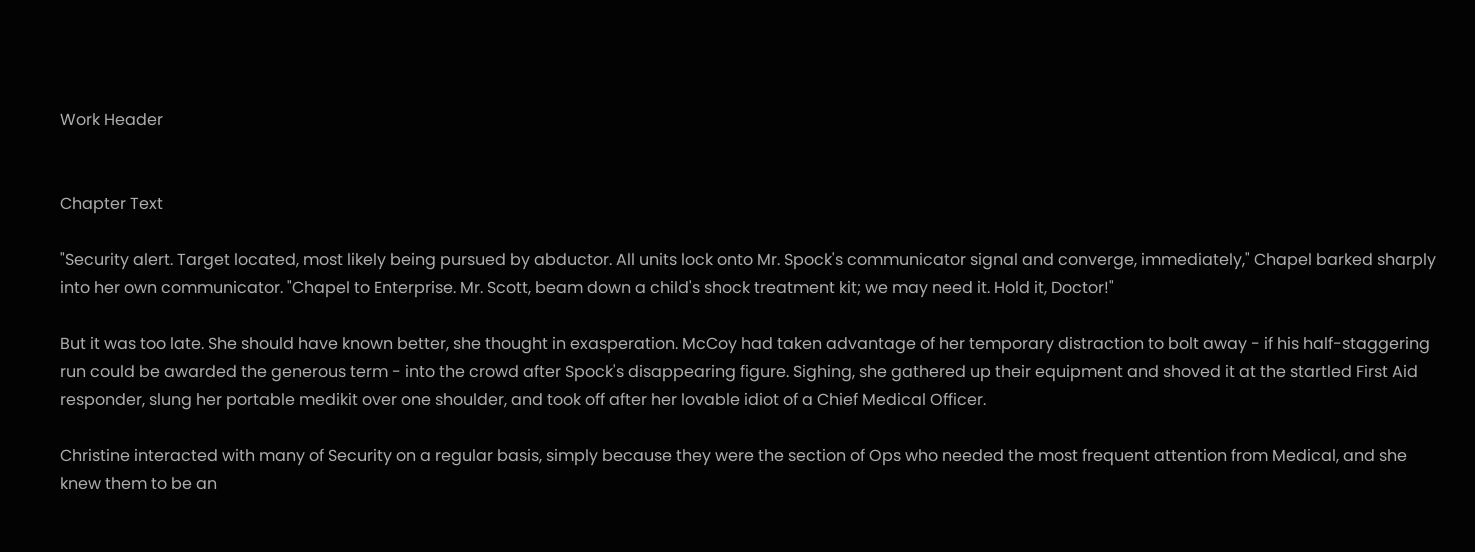Work Header


Chapter Text

"Security alert. Target located, most likely being pursued by abductor. All units lock onto Mr. Spock's communicator signal and converge, immediately," Chapel barked sharply into her own communicator. "Chapel to Enterprise. Mr. Scott, beam down a child's shock treatment kit; we may need it. Hold it, Doctor!"

But it was too late. She should have known better, she thought in exasperation. McCoy had taken advantage of her temporary distraction to bolt away - if his half-staggering run could be awarded the generous term - into the crowd after Spock's disappearing figure. Sighing, she gathered up their equipment and shoved it at the startled First Aid responder, slung her portable medikit over one shoulder, and took off after her lovable idiot of a Chief Medical Officer.

Christine interacted with many of Security on a regular basis, simply because they were the section of Ops who needed the most frequent attention from Medical, and she knew them to be an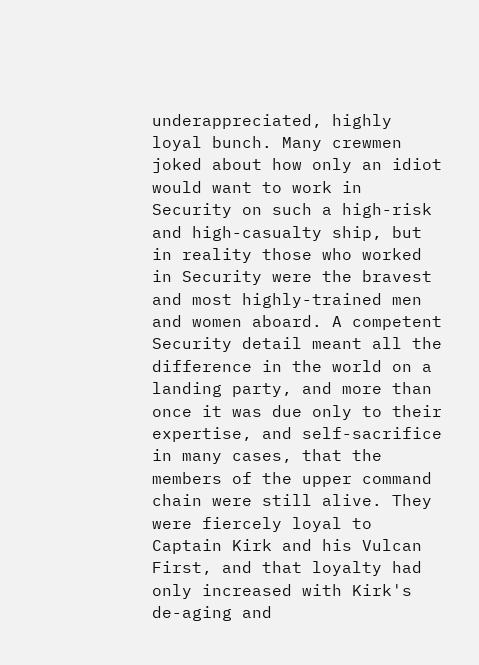underappreciated, highly loyal bunch. Many crewmen joked about how only an idiot would want to work in Security on such a high-risk and high-casualty ship, but in reality those who worked in Security were the bravest and most highly-trained men and women aboard. A competent Security detail meant all the difference in the world on a landing party, and more than once it was due only to their expertise, and self-sacrifice in many cases, that the members of the upper command chain were still alive. They were fiercely loyal to Captain Kirk and his Vulcan First, and that loyalty had only increased with Kirk's de-aging and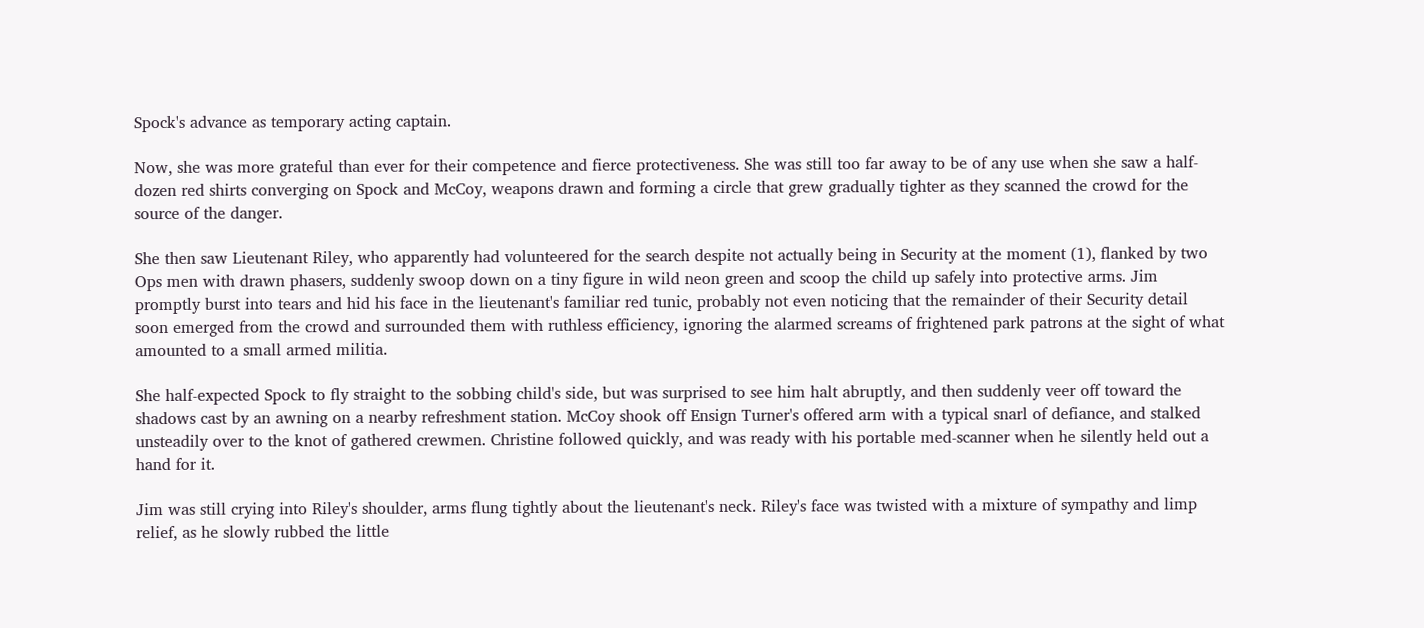Spock's advance as temporary acting captain.

Now, she was more grateful than ever for their competence and fierce protectiveness. She was still too far away to be of any use when she saw a half-dozen red shirts converging on Spock and McCoy, weapons drawn and forming a circle that grew gradually tighter as they scanned the crowd for the source of the danger.

She then saw Lieutenant Riley, who apparently had volunteered for the search despite not actually being in Security at the moment (1), flanked by two Ops men with drawn phasers, suddenly swoop down on a tiny figure in wild neon green and scoop the child up safely into protective arms. Jim promptly burst into tears and hid his face in the lieutenant's familiar red tunic, probably not even noticing that the remainder of their Security detail soon emerged from the crowd and surrounded them with ruthless efficiency, ignoring the alarmed screams of frightened park patrons at the sight of what amounted to a small armed militia.

She half-expected Spock to fly straight to the sobbing child's side, but was surprised to see him halt abruptly, and then suddenly veer off toward the shadows cast by an awning on a nearby refreshment station. McCoy shook off Ensign Turner's offered arm with a typical snarl of defiance, and stalked unsteadily over to the knot of gathered crewmen. Christine followed quickly, and was ready with his portable med-scanner when he silently held out a hand for it.

Jim was still crying into Riley's shoulder, arms flung tightly about the lieutenant's neck. Riley's face was twisted with a mixture of sympathy and limp relief, as he slowly rubbed the little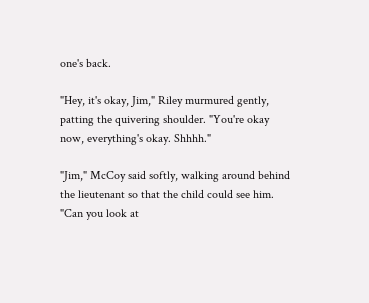one's back.

"Hey, it's okay, Jim," Riley murmured gently, patting the quivering shoulder. "You're okay now, everything's okay. Shhhh."

"Jim," McCoy said softly, walking around behind the lieutenant so that the child could see him. "Can you look at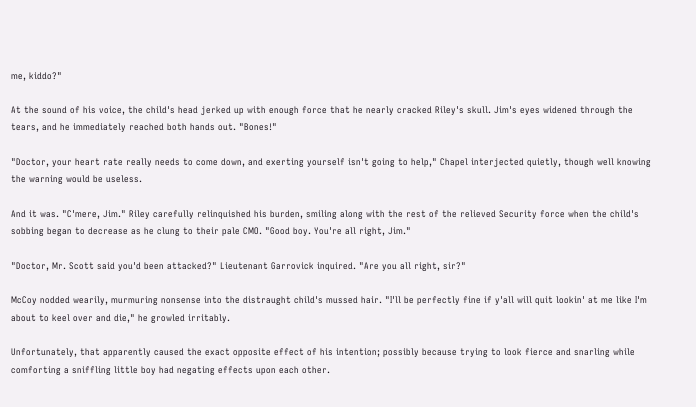me, kiddo?"

At the sound of his voice, the child's head jerked up with enough force that he nearly cracked Riley's skull. Jim's eyes widened through the tears, and he immediately reached both hands out. "Bones!"

"Doctor, your heart rate really needs to come down, and exerting yourself isn't going to help," Chapel interjected quietly, though well knowing the warning would be useless.

And it was. "C'mere, Jim." Riley carefully relinquished his burden, smiling along with the rest of the relieved Security force when the child's sobbing began to decrease as he clung to their pale CMO. "Good boy. You're all right, Jim."

"Doctor, Mr. Scott said you'd been attacked?" Lieutenant Garrovick inquired. "Are you all right, sir?"

McCoy nodded wearily, murmuring nonsense into the distraught child's mussed hair. "I'll be perfectly fine if y'all will quit lookin' at me like I'm about to keel over and die," he growled irritably.

Unfortunately, that apparently caused the exact opposite effect of his intention; possibly because trying to look fierce and snarling while comforting a sniffling little boy had negating effects upon each other.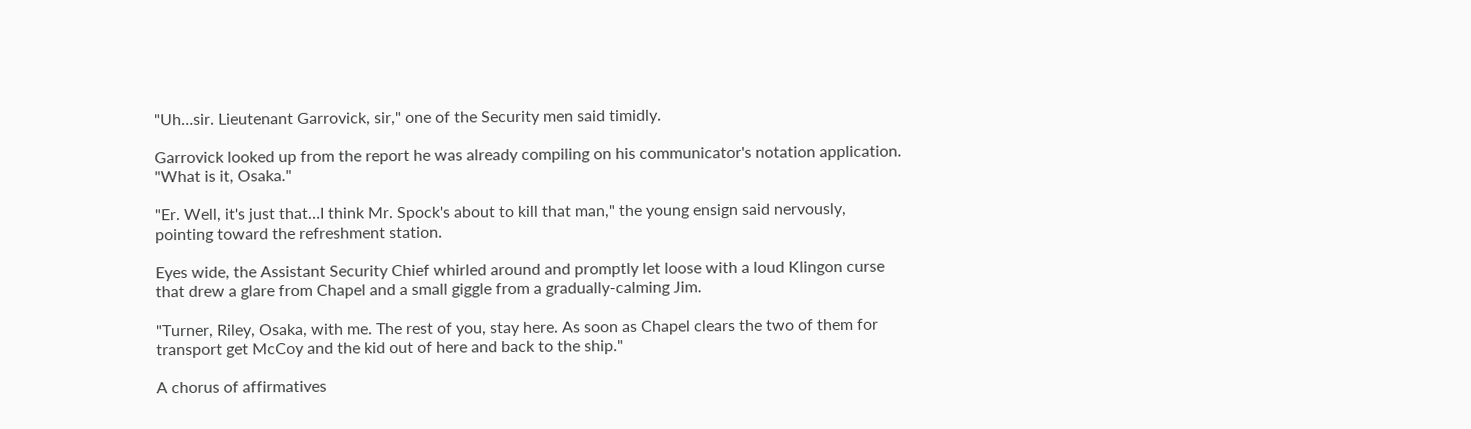"Uh…sir. Lieutenant Garrovick, sir," one of the Security men said timidly.

Garrovick looked up from the report he was already compiling on his communicator's notation application. "What is it, Osaka."

"Er. Well, it's just that…I think Mr. Spock's about to kill that man," the young ensign said nervously, pointing toward the refreshment station.

Eyes wide, the Assistant Security Chief whirled around and promptly let loose with a loud Klingon curse that drew a glare from Chapel and a small giggle from a gradually-calming Jim.

"Turner, Riley, Osaka, with me. The rest of you, stay here. As soon as Chapel clears the two of them for transport get McCoy and the kid out of here and back to the ship."

A chorus of affirmatives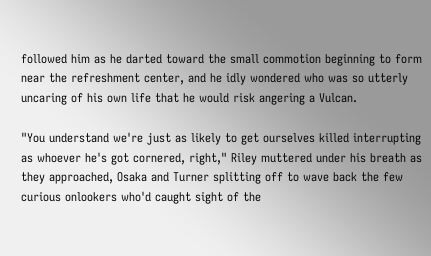followed him as he darted toward the small commotion beginning to form near the refreshment center, and he idly wondered who was so utterly uncaring of his own life that he would risk angering a Vulcan.

"You understand we're just as likely to get ourselves killed interrupting as whoever he's got cornered, right," Riley muttered under his breath as they approached, Osaka and Turner splitting off to wave back the few curious onlookers who'd caught sight of the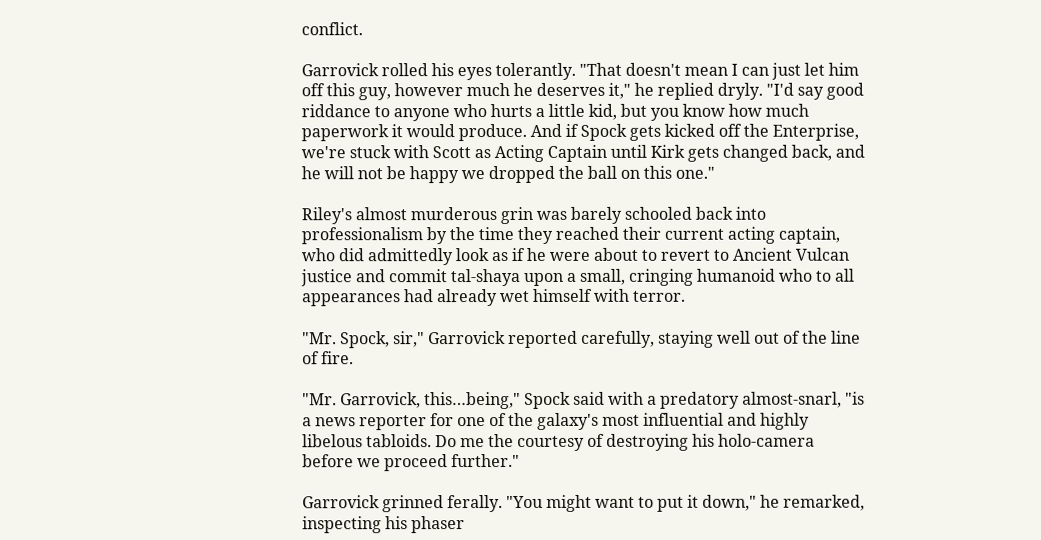conflict.

Garrovick rolled his eyes tolerantly. "That doesn't mean I can just let him off this guy, however much he deserves it," he replied dryly. "I'd say good riddance to anyone who hurts a little kid, but you know how much paperwork it would produce. And if Spock gets kicked off the Enterprise, we're stuck with Scott as Acting Captain until Kirk gets changed back, and he will not be happy we dropped the ball on this one."

Riley's almost murderous grin was barely schooled back into professionalism by the time they reached their current acting captain, who did admittedly look as if he were about to revert to Ancient Vulcan justice and commit tal-shaya upon a small, cringing humanoid who to all appearances had already wet himself with terror.

"Mr. Spock, sir," Garrovick reported carefully, staying well out of the line of fire.

"Mr. Garrovick, this…being," Spock said with a predatory almost-snarl, "is a news reporter for one of the galaxy's most influential and highly libelous tabloids. Do me the courtesy of destroying his holo-camera before we proceed further."

Garrovick grinned ferally. "You might want to put it down," he remarked, inspecting his phaser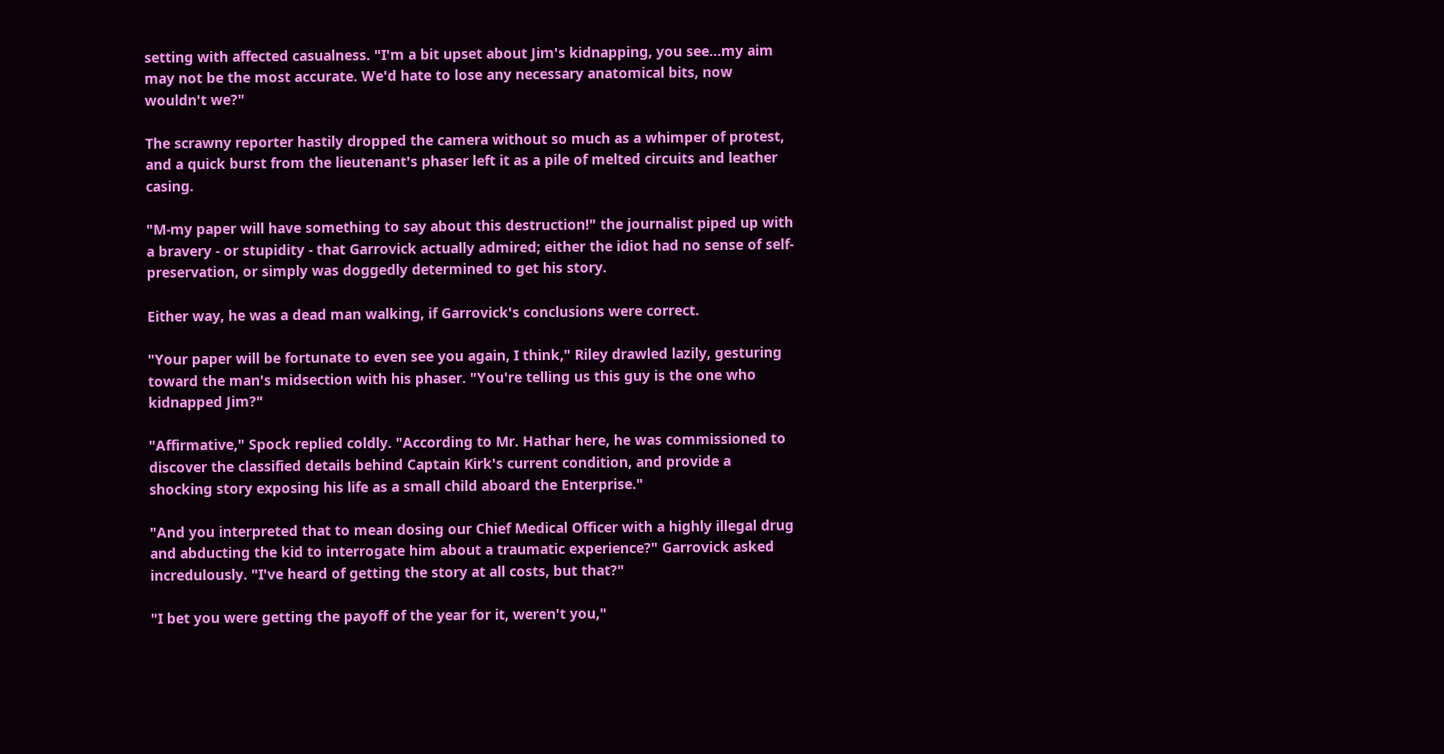setting with affected casualness. "I'm a bit upset about Jim's kidnapping, you see…my aim may not be the most accurate. We'd hate to lose any necessary anatomical bits, now wouldn't we?"

The scrawny reporter hastily dropped the camera without so much as a whimper of protest, and a quick burst from the lieutenant's phaser left it as a pile of melted circuits and leather casing.

"M-my paper will have something to say about this destruction!" the journalist piped up with a bravery - or stupidity - that Garrovick actually admired; either the idiot had no sense of self-preservation, or simply was doggedly determined to get his story.

Either way, he was a dead man walking, if Garrovick's conclusions were correct.

"Your paper will be fortunate to even see you again, I think," Riley drawled lazily, gesturing toward the man's midsection with his phaser. "You're telling us this guy is the one who kidnapped Jim?"

"Affirmative," Spock replied coldly. "According to Mr. Hathar here, he was commissioned to discover the classified details behind Captain Kirk's current condition, and provide a shocking story exposing his life as a small child aboard the Enterprise."

"And you interpreted that to mean dosing our Chief Medical Officer with a highly illegal drug and abducting the kid to interrogate him about a traumatic experience?" Garrovick asked incredulously. "I've heard of getting the story at all costs, but that?"

"I bet you were getting the payoff of the year for it, weren't you,"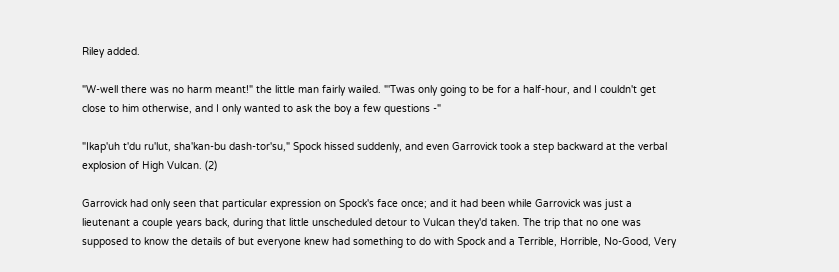Riley added.

"W-well there was no harm meant!" the little man fairly wailed. "'Twas only going to be for a half-hour, and I couldn't get close to him otherwise, and I only wanted to ask the boy a few questions -"

"Ikap'uh t'du ru'lut, sha'kan-bu dash-tor'su," Spock hissed suddenly, and even Garrovick took a step backward at the verbal explosion of High Vulcan. (2)

Garrovick had only seen that particular expression on Spock's face once; and it had been while Garrovick was just a lieutenant a couple years back, during that little unscheduled detour to Vulcan they'd taken. The trip that no one was supposed to know the details of but everyone knew had something to do with Spock and a Terrible, Horrible, No-Good, Very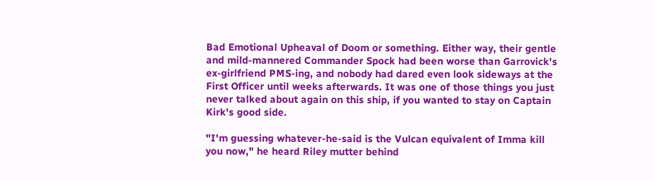Bad Emotional Upheaval of Doom or something. Either way, their gentle and mild-mannered Commander Spock had been worse than Garrovick's ex-girlfriend PMS-ing, and nobody had dared even look sideways at the First Officer until weeks afterwards. It was one of those things you just never talked about again on this ship, if you wanted to stay on Captain Kirk's good side.

"I'm guessing whatever-he-said is the Vulcan equivalent of Imma kill you now," he heard Riley mutter behind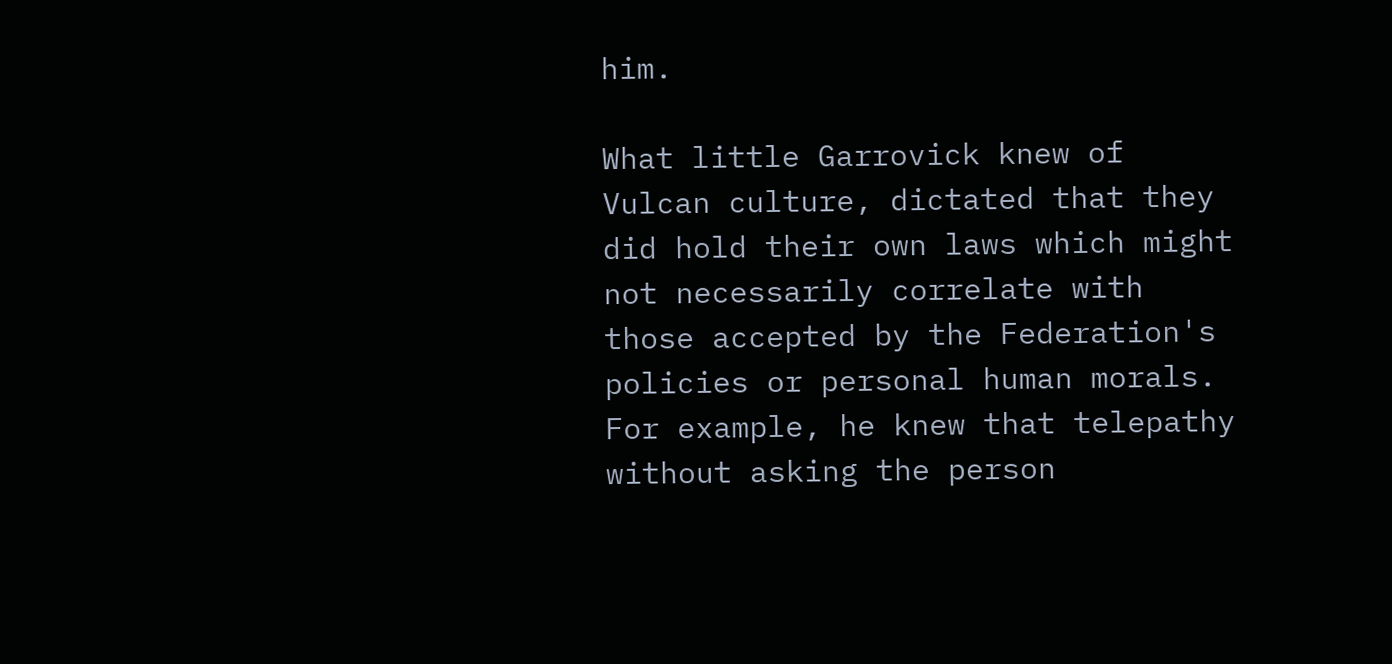him.

What little Garrovick knew of Vulcan culture, dictated that they did hold their own laws which might not necessarily correlate with those accepted by the Federation's policies or personal human morals. For example, he knew that telepathy without asking the person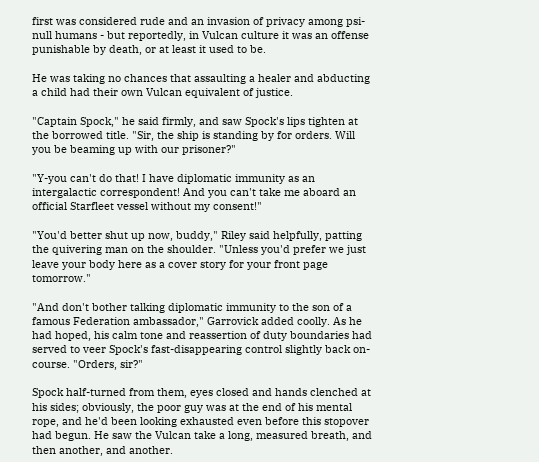first was considered rude and an invasion of privacy among psi-null humans - but reportedly, in Vulcan culture it was an offense punishable by death, or at least it used to be.

He was taking no chances that assaulting a healer and abducting a child had their own Vulcan equivalent of justice.

"Captain Spock," he said firmly, and saw Spock's lips tighten at the borrowed title. "Sir, the ship is standing by for orders. Will you be beaming up with our prisoner?"

"Y-you can't do that! I have diplomatic immunity as an intergalactic correspondent! And you can't take me aboard an official Starfleet vessel without my consent!"

"You'd better shut up now, buddy," Riley said helpfully, patting the quivering man on the shoulder. "Unless you'd prefer we just leave your body here as a cover story for your front page tomorrow."

"And don't bother talking diplomatic immunity to the son of a famous Federation ambassador," Garrovick added coolly. As he had hoped, his calm tone and reassertion of duty boundaries had served to veer Spock's fast-disappearing control slightly back on-course. "Orders, sir?"

Spock half-turned from them, eyes closed and hands clenched at his sides; obviously, the poor guy was at the end of his mental rope, and he'd been looking exhausted even before this stopover had begun. He saw the Vulcan take a long, measured breath, and then another, and another.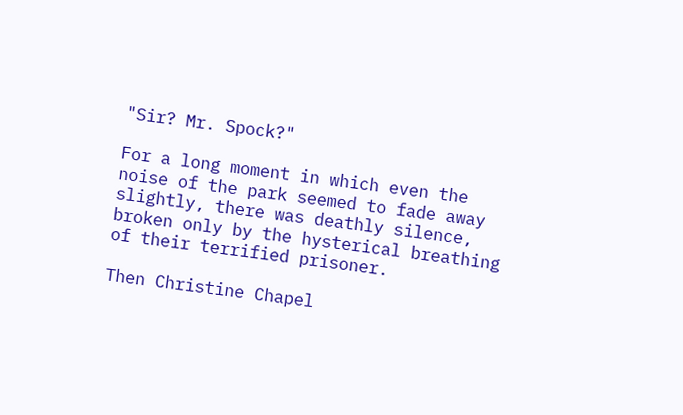"Sir? Mr. Spock?"

For a long moment in which even the noise of the park seemed to fade away slightly, there was deathly silence, broken only by the hysterical breathing of their terrified prisoner.

Then Christine Chapel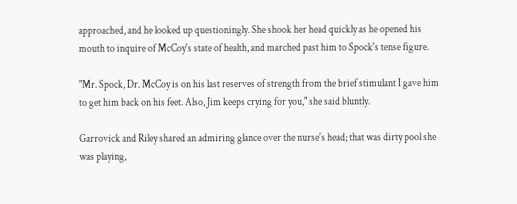approached, and he looked up questioningly. She shook her head quickly as he opened his mouth to inquire of McCoy's state of health, and marched past him to Spock's tense figure.

"Mr. Spock, Dr. McCoy is on his last reserves of strength from the brief stimulant I gave him to get him back on his feet. Also, Jim keeps crying for you," she said bluntly.

Garrovick and Riley shared an admiring glance over the nurse's head; that was dirty pool she was playing,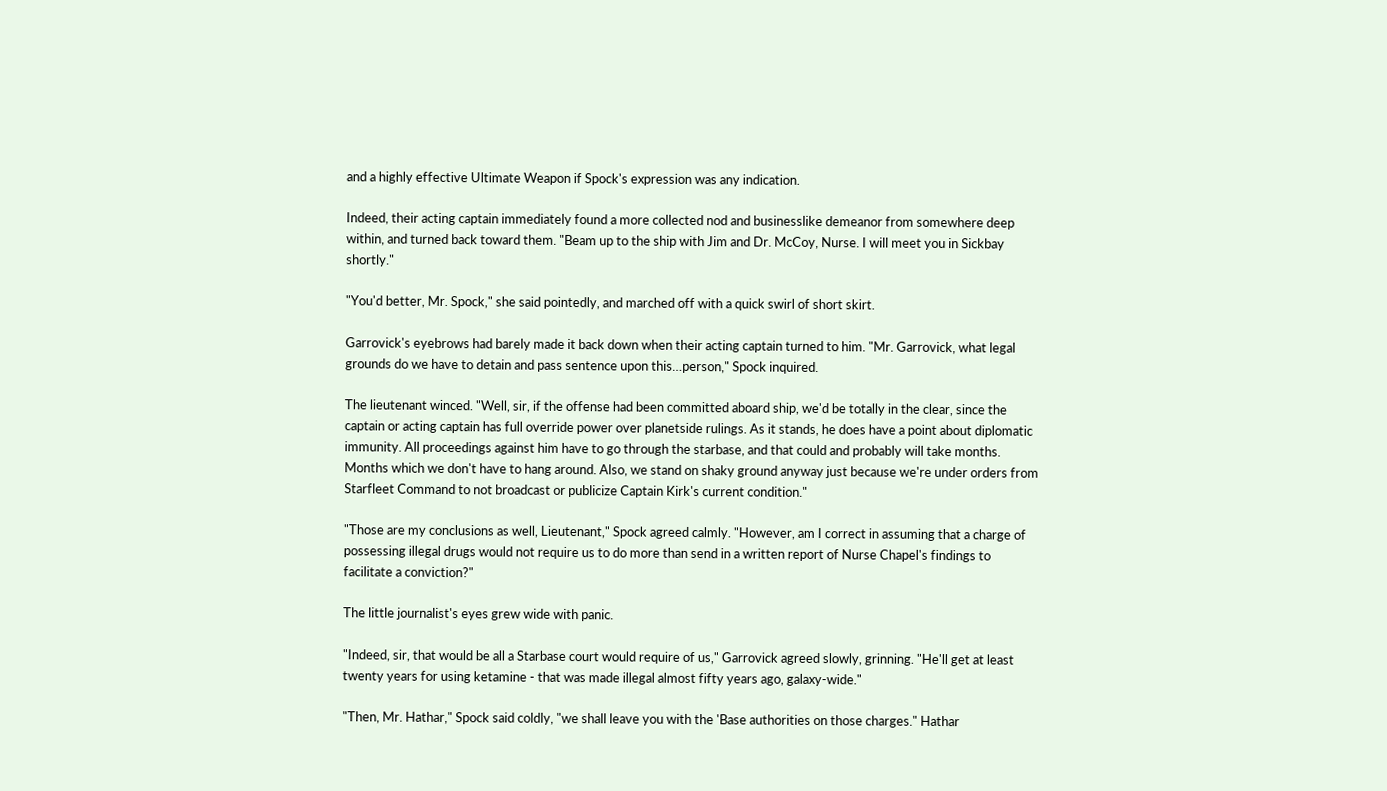and a highly effective Ultimate Weapon if Spock's expression was any indication.

Indeed, their acting captain immediately found a more collected nod and businesslike demeanor from somewhere deep within, and turned back toward them. "Beam up to the ship with Jim and Dr. McCoy, Nurse. I will meet you in Sickbay shortly."

"You'd better, Mr. Spock," she said pointedly, and marched off with a quick swirl of short skirt.

Garrovick's eyebrows had barely made it back down when their acting captain turned to him. "Mr. Garrovick, what legal grounds do we have to detain and pass sentence upon this…person," Spock inquired.

The lieutenant winced. "Well, sir, if the offense had been committed aboard ship, we'd be totally in the clear, since the captain or acting captain has full override power over planetside rulings. As it stands, he does have a point about diplomatic immunity. All proceedings against him have to go through the starbase, and that could and probably will take months. Months which we don't have to hang around. Also, we stand on shaky ground anyway just because we're under orders from Starfleet Command to not broadcast or publicize Captain Kirk's current condition."

"Those are my conclusions as well, Lieutenant," Spock agreed calmly. "However, am I correct in assuming that a charge of possessing illegal drugs would not require us to do more than send in a written report of Nurse Chapel's findings to facilitate a conviction?"

The little journalist's eyes grew wide with panic.

"Indeed, sir, that would be all a Starbase court would require of us," Garrovick agreed slowly, grinning. "He'll get at least twenty years for using ketamine - that was made illegal almost fifty years ago, galaxy-wide."

"Then, Mr. Hathar," Spock said coldly, "we shall leave you with the 'Base authorities on those charges." Hathar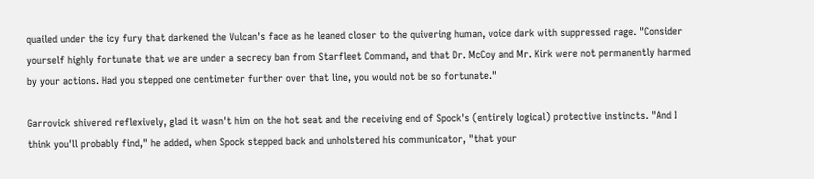quailed under the icy fury that darkened the Vulcan's face as he leaned closer to the quivering human, voice dark with suppressed rage. "Consider yourself highly fortunate that we are under a secrecy ban from Starfleet Command, and that Dr. McCoy and Mr. Kirk were not permanently harmed by your actions. Had you stepped one centimeter further over that line, you would not be so fortunate."

Garrovick shivered reflexively, glad it wasn't him on the hot seat and the receiving end of Spock's (entirely logical) protective instincts. "And I think you'll probably find," he added, when Spock stepped back and unholstered his communicator, "that your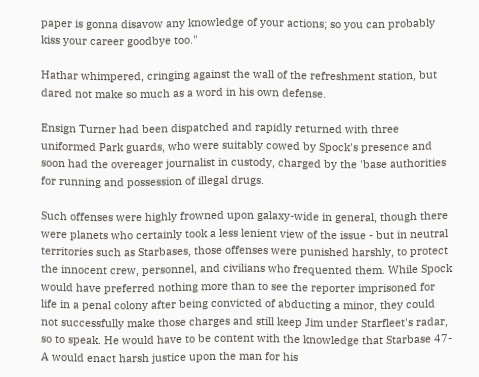paper is gonna disavow any knowledge of your actions; so you can probably kiss your career goodbye too."

Hathar whimpered, cringing against the wall of the refreshment station, but dared not make so much as a word in his own defense.

Ensign Turner had been dispatched and rapidly returned with three uniformed Park guards, who were suitably cowed by Spock's presence and soon had the overeager journalist in custody, charged by the 'base authorities for running and possession of illegal drugs.

Such offenses were highly frowned upon galaxy-wide in general, though there were planets who certainly took a less lenient view of the issue - but in neutral territories such as Starbases, those offenses were punished harshly, to protect the innocent crew, personnel, and civilians who frequented them. While Spock would have preferred nothing more than to see the reporter imprisoned for life in a penal colony after being convicted of abducting a minor, they could not successfully make those charges and still keep Jim under Starfleet's radar, so to speak. He would have to be content with the knowledge that Starbase 47-A would enact harsh justice upon the man for his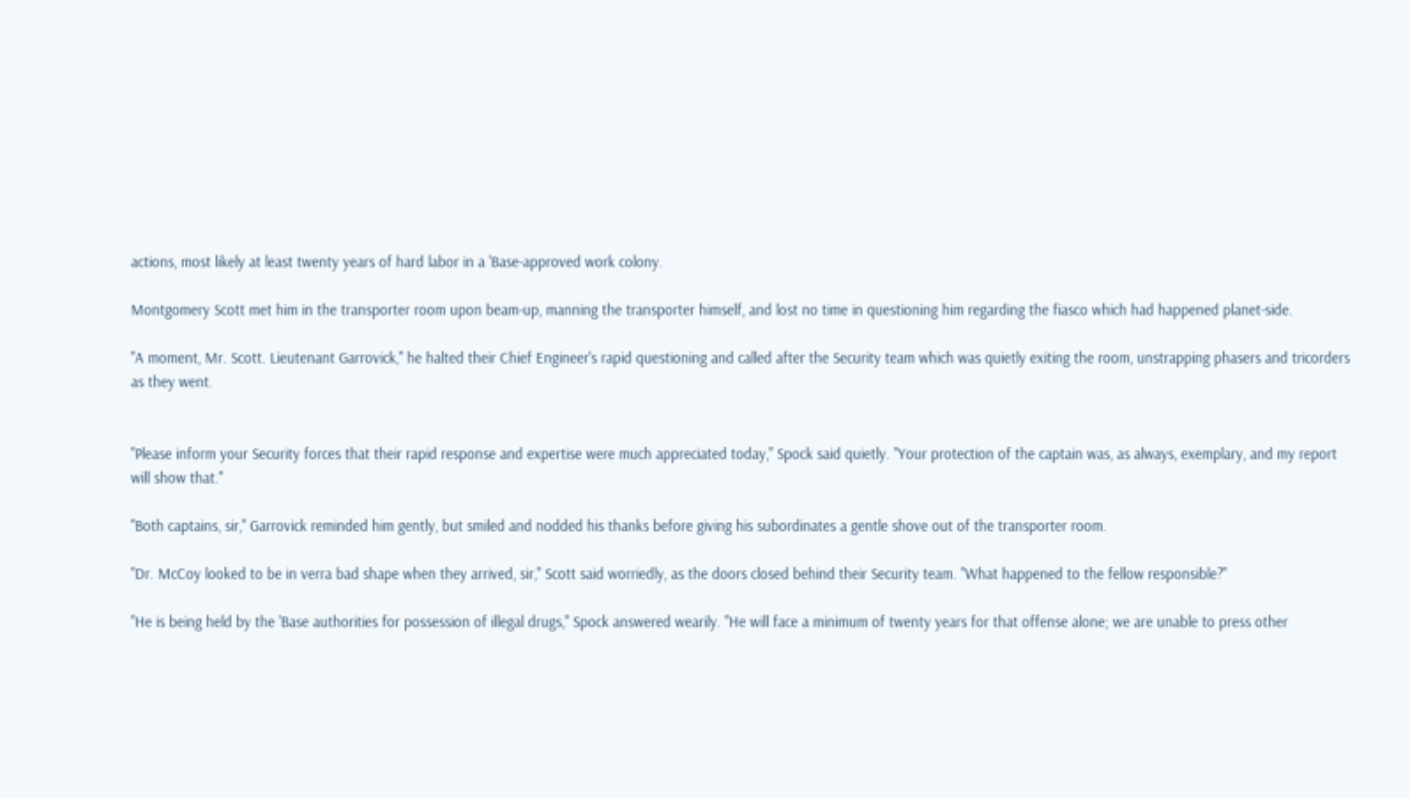actions, most likely at least twenty years of hard labor in a 'Base-approved work colony.

Montgomery Scott met him in the transporter room upon beam-up, manning the transporter himself, and lost no time in questioning him regarding the fiasco which had happened planet-side.

"A moment, Mr. Scott. Lieutenant Garrovick," he halted their Chief Engineer's rapid questioning and called after the Security team which was quietly exiting the room, unstrapping phasers and tricorders as they went.


"Please inform your Security forces that their rapid response and expertise were much appreciated today," Spock said quietly. "Your protection of the captain was, as always, exemplary, and my report will show that."

"Both captains, sir," Garrovick reminded him gently, but smiled and nodded his thanks before giving his subordinates a gentle shove out of the transporter room.

"Dr. McCoy looked to be in verra bad shape when they arrived, sir," Scott said worriedly, as the doors closed behind their Security team. "What happened to the fellow responsible?"

"He is being held by the 'Base authorities for possession of illegal drugs," Spock answered wearily. "He will face a minimum of twenty years for that offense alone; we are unable to press other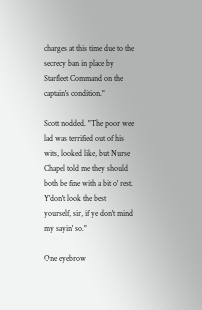charges at this time due to the secrecy ban in place by Starfleet Command on the captain's condition."

Scott nodded. "The poor wee lad was terrified out of his wits, looked like, but Nurse Chapel told me they should both be fine with a bit o' rest. Y'don't look the best yourself, sir, if ye don't mind my sayin' so."

One eyebrow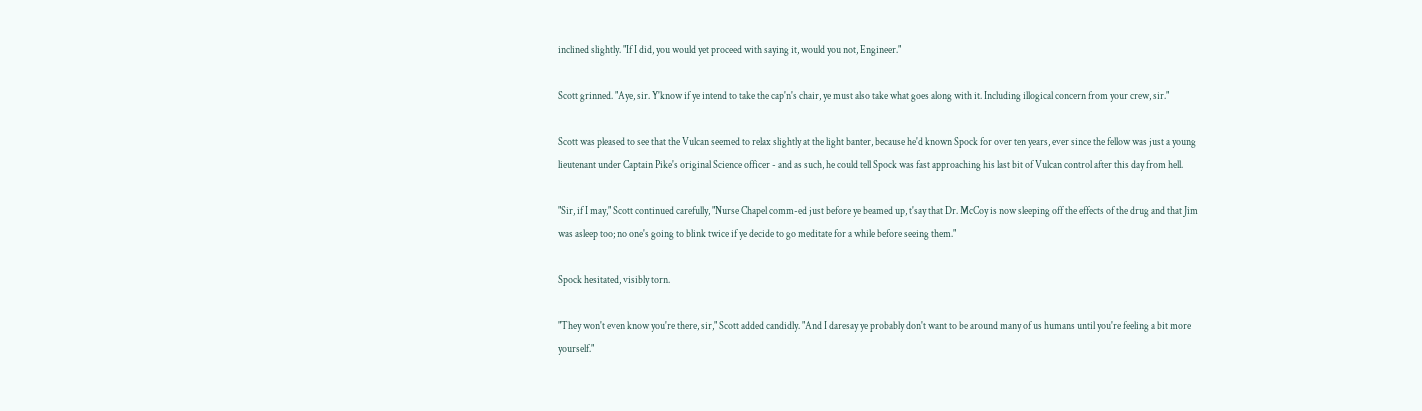inclined slightly. "If I did, you would yet proceed with saying it, would you not, Engineer."

Scott grinned. "Aye, sir. Y'know if ye intend to take the cap'n's chair, ye must also take what goes along with it. Including illogical concern from your crew, sir."

Scott was pleased to see that the Vulcan seemed to relax slightly at the light banter, because he'd known Spock for over ten years, ever since the fellow was just a young lieutenant under Captain Pike's original Science officer - and as such, he could tell Spock was fast approaching his last bit of Vulcan control after this day from hell.

"Sir, if I may," Scott continued carefully, "Nurse Chapel comm-ed just before ye beamed up, t'say that Dr. McCoy is now sleeping off the effects of the drug and that Jim was asleep too; no one's going to blink twice if ye decide to go meditate for a while before seeing them."

Spock hesitated, visibly torn.

"They won't even know you're there, sir," Scott added candidly. "And I daresay ye probably don't want to be around many of us humans until you're feeling a bit more yourself."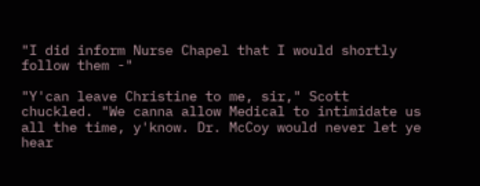"I did inform Nurse Chapel that I would shortly follow them -"

"Y'can leave Christine to me, sir," Scott chuckled. "We canna allow Medical to intimidate us all the time, y'know. Dr. McCoy would never let ye hear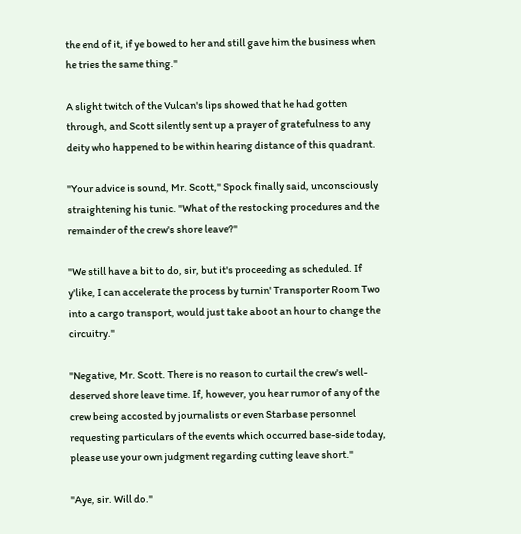the end of it, if ye bowed to her and still gave him the business when he tries the same thing."

A slight twitch of the Vulcan's lips showed that he had gotten through, and Scott silently sent up a prayer of gratefulness to any deity who happened to be within hearing distance of this quadrant.

"Your advice is sound, Mr. Scott," Spock finally said, unconsciously straightening his tunic. "What of the restocking procedures and the remainder of the crew's shore leave?"

"We still have a bit to do, sir, but it's proceeding as scheduled. If y'like, I can accelerate the process by turnin' Transporter Room Two into a cargo transport, would just take aboot an hour to change the circuitry."

"Negative, Mr. Scott. There is no reason to curtail the crew's well-deserved shore leave time. If, however, you hear rumor of any of the crew being accosted by journalists or even Starbase personnel requesting particulars of the events which occurred base-side today, please use your own judgment regarding cutting leave short."

"Aye, sir. Will do."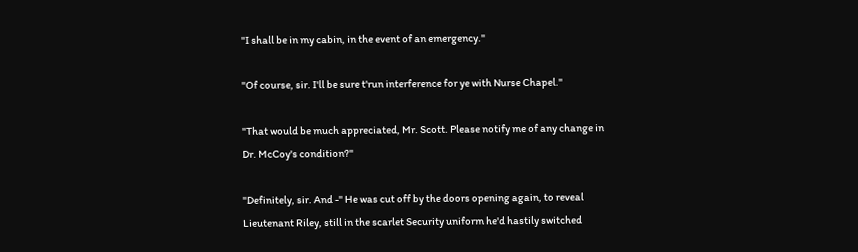"I shall be in my cabin, in the event of an emergency."

"Of course, sir. I'll be sure t'run interference for ye with Nurse Chapel."

"That would be much appreciated, Mr. Scott. Please notify me of any change in Dr. McCoy's condition?"

"Definitely, sir. And -" He was cut off by the doors opening again, to reveal Lieutenant Riley, still in the scarlet Security uniform he'd hastily switched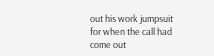out his work jumpsuit for when the call had come out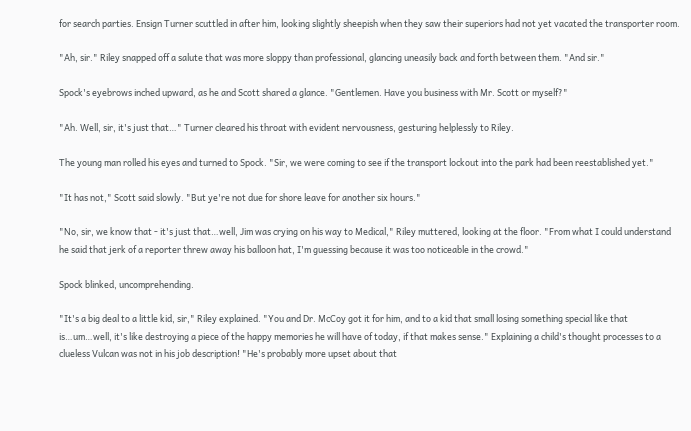for search parties. Ensign Turner scuttled in after him, looking slightly sheepish when they saw their superiors had not yet vacated the transporter room.

"Ah, sir." Riley snapped off a salute that was more sloppy than professional, glancing uneasily back and forth between them. "And sir."

Spock's eyebrows inched upward, as he and Scott shared a glance. "Gentlemen. Have you business with Mr. Scott or myself?"

"Ah. Well, sir, it's just that…" Turner cleared his throat with evident nervousness, gesturing helplessly to Riley.

The young man rolled his eyes and turned to Spock. "Sir, we were coming to see if the transport lockout into the park had been reestablished yet."

"It has not," Scott said slowly. "But ye're not due for shore leave for another six hours."

"No, sir, we know that - it's just that…well, Jim was crying on his way to Medical," Riley muttered, looking at the floor. "From what I could understand he said that jerk of a reporter threw away his balloon hat, I'm guessing because it was too noticeable in the crowd."

Spock blinked, uncomprehending.

"It's a big deal to a little kid, sir," Riley explained. "You and Dr. McCoy got it for him, and to a kid that small losing something special like that is…um…well, it's like destroying a piece of the happy memories he will have of today, if that makes sense." Explaining a child's thought processes to a clueless Vulcan was not in his job description! "He's probably more upset about that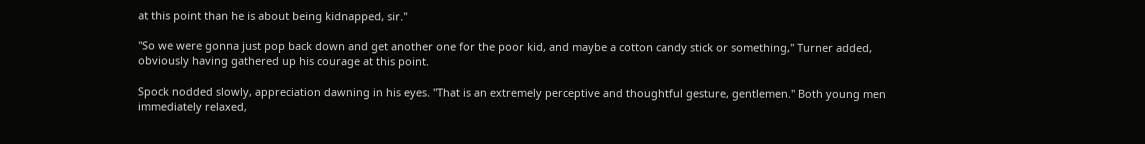at this point than he is about being kidnapped, sir."

"So we were gonna just pop back down and get another one for the poor kid, and maybe a cotton candy stick or something," Turner added, obviously having gathered up his courage at this point.

Spock nodded slowly, appreciation dawning in his eyes. "That is an extremely perceptive and thoughtful gesture, gentlemen." Both young men immediately relaxed,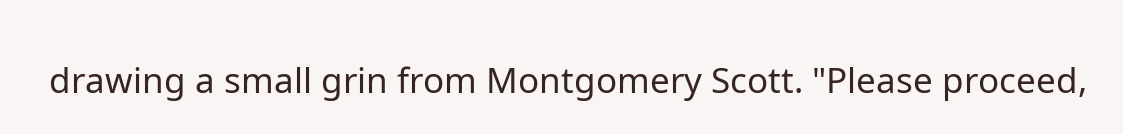drawing a small grin from Montgomery Scott. "Please proceed,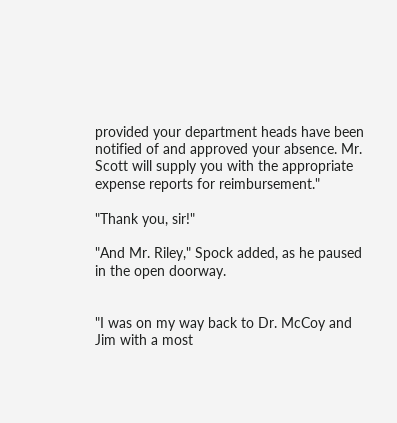provided your department heads have been notified of and approved your absence. Mr. Scott will supply you with the appropriate expense reports for reimbursement."

"Thank you, sir!"

"And Mr. Riley," Spock added, as he paused in the open doorway.


"I was on my way back to Dr. McCoy and Jim with a most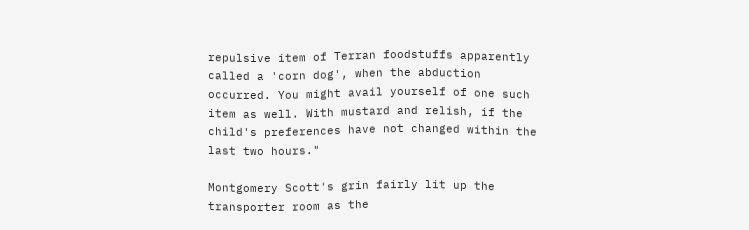repulsive item of Terran foodstuffs apparently called a 'corn dog', when the abduction occurred. You might avail yourself of one such item as well. With mustard and relish, if the child's preferences have not changed within the last two hours."

Montgomery Scott's grin fairly lit up the transporter room as the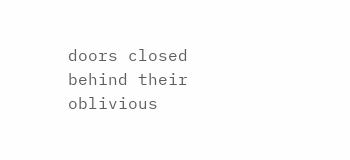doors closed behind their oblivious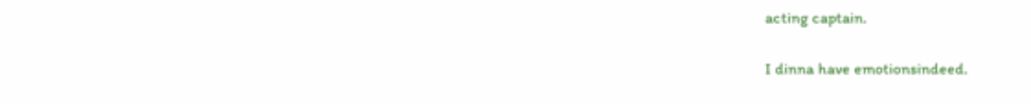acting captain.

I dinna have emotionsindeed.